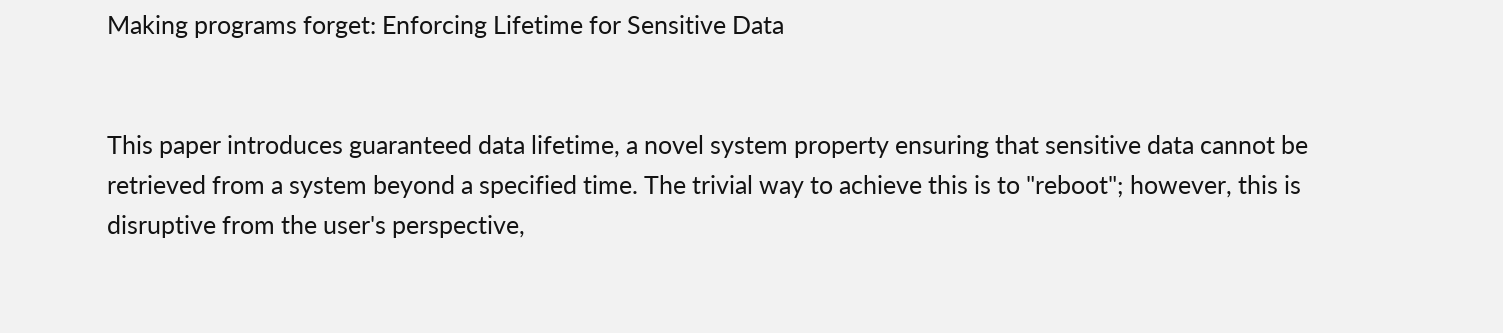Making programs forget: Enforcing Lifetime for Sensitive Data


This paper introduces guaranteed data lifetime, a novel system property ensuring that sensitive data cannot be retrieved from a system beyond a specified time. The trivial way to achieve this is to "reboot"; however, this is disruptive from the user's perspective,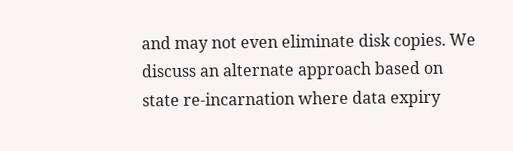and may not even eliminate disk copies. We discuss an alternate approach based on state re-incarnation where data expiry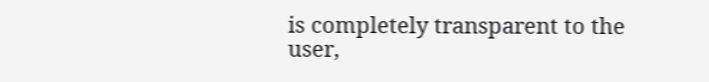is completely transparent to the user,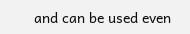and can be used even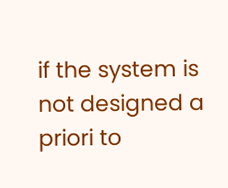if the system is not designed a priori to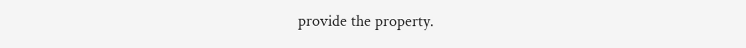provide the property.